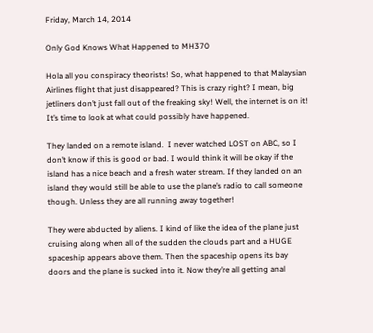Friday, March 14, 2014

Only God Knows What Happened to MH370

Hola all you conspiracy theorists! So, what happened to that Malaysian Airlines flight that just disappeared? This is crazy right? I mean, big jetliners don’t just fall out of the freaking sky! Well, the internet is on it! It’s time to look at what could possibly have happened.

They landed on a remote island.  I never watched LOST on ABC, so I don’t know if this is good or bad. I would think it will be okay if the island has a nice beach and a fresh water stream. If they landed on an island they would still be able to use the plane’s radio to call someone though. Unless they are all running away together!

They were abducted by aliens. I kind of like the idea of the plane just cruising along when all of the sudden the clouds part and a HUGE spaceship appears above them. Then the spaceship opens its bay doors and the plane is sucked into it. Now they’re all getting anal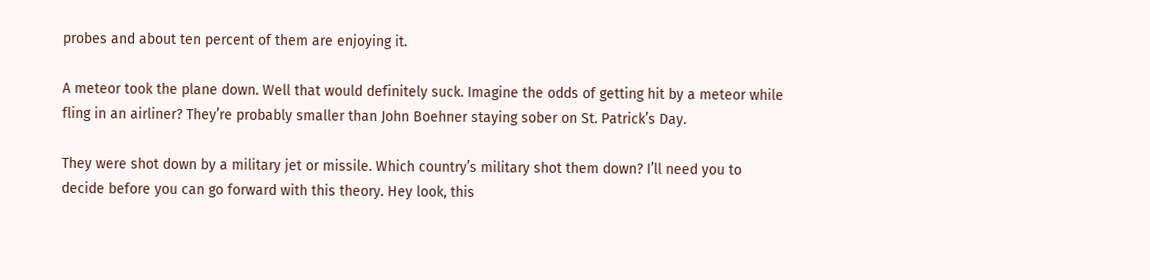probes and about ten percent of them are enjoying it.

A meteor took the plane down. Well that would definitely suck. Imagine the odds of getting hit by a meteor while fling in an airliner? They’re probably smaller than John Boehner staying sober on St. Patrick’s Day.

They were shot down by a military jet or missile. Which country’s military shot them down? I’ll need you to decide before you can go forward with this theory. Hey look, this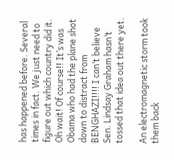has happened before. Several times in fact. We just need to figure out which country did it. Oh wait! Of course!! It’s was Obama who had the plane shot down to distract from BENGHAZI!!!! I can’t believe Sen. Lindsay Graham hasn’t tossed that idea out there yet.

An electromagnetic storm took them back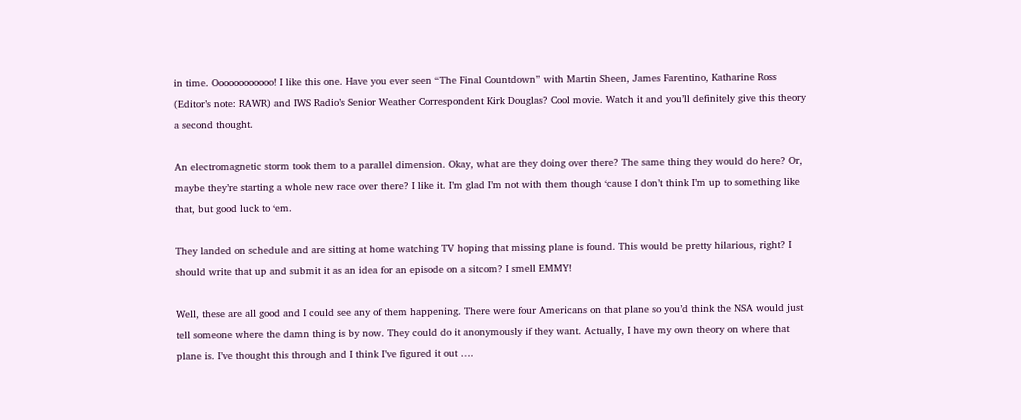in time. Oooooooooooo! I like this one. Have you ever seen “The Final Countdown” with Martin Sheen, James Farentino, Katharine Ross (Editor’s note: RAWR) and IWS Radio’s Senior Weather Correspondent Kirk Douglas? Cool movie. Watch it and you’ll definitely give this theory a second thought.

An electromagnetic storm took them to a parallel dimension. Okay, what are they doing over there? The same thing they would do here? Or, maybe they’re starting a whole new race over there? I like it. I’m glad I’m not with them though ‘cause I don’t think I’m up to something like that, but good luck to ‘em.

They landed on schedule and are sitting at home watching TV hoping that missing plane is found. This would be pretty hilarious, right? I should write that up and submit it as an idea for an episode on a sitcom? I smell EMMY!

Well, these are all good and I could see any of them happening. There were four Americans on that plane so you’d think the NSA would just tell someone where the damn thing is by now. They could do it anonymously if they want. Actually, I have my own theory on where that plane is. I’ve thought this through and I think I’ve figured it out ….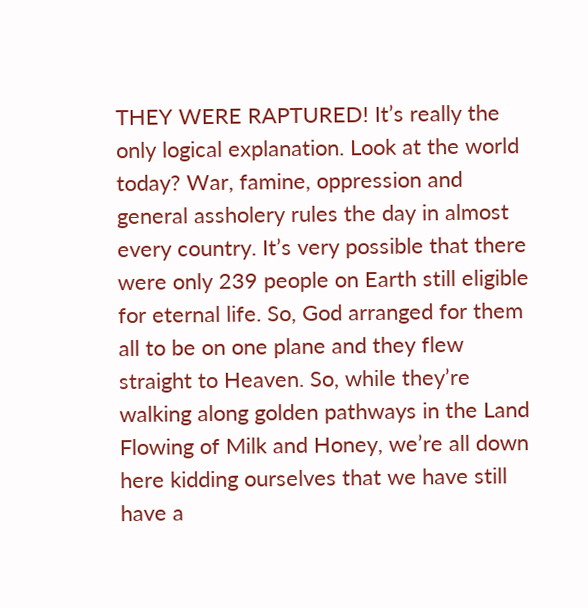THEY WERE RAPTURED! It’s really the only logical explanation. Look at the world today? War, famine, oppression and general assholery rules the day in almost every country. It’s very possible that there were only 239 people on Earth still eligible for eternal life. So, God arranged for them all to be on one plane and they flew straight to Heaven. So, while they’re walking along golden pathways in the Land Flowing of Milk and Honey, we’re all down here kidding ourselves that we have still have a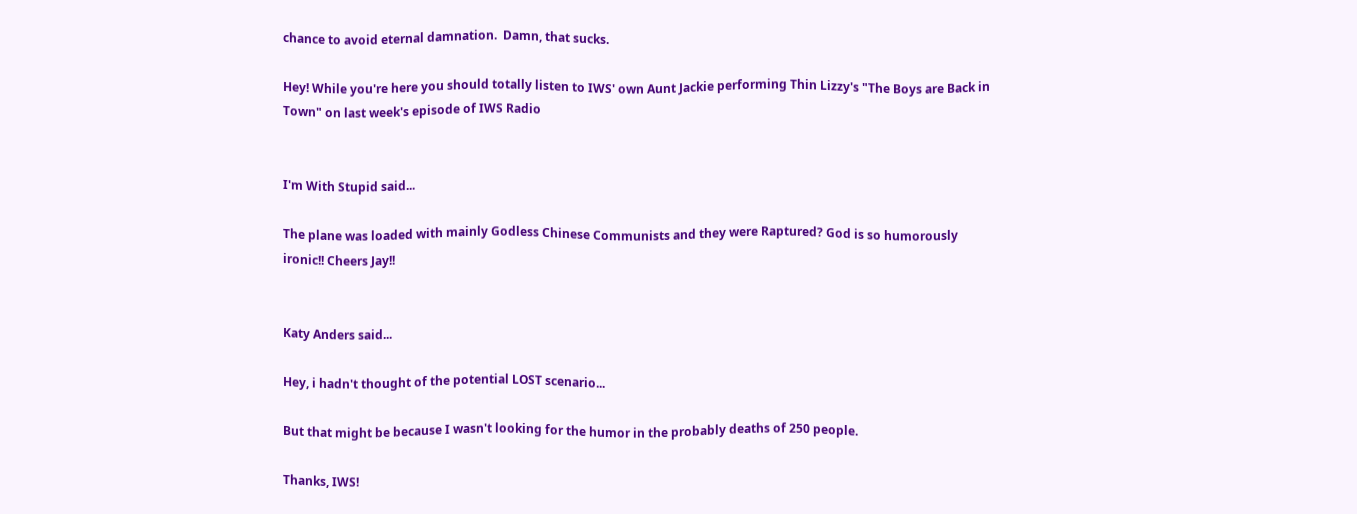chance to avoid eternal damnation.  Damn, that sucks.

Hey! While you're here you should totally listen to IWS' own Aunt Jackie performing Thin Lizzy's "The Boys are Back in Town" on last week's episode of IWS Radio


I'm With Stupid said...

The plane was loaded with mainly Godless Chinese Communists and they were Raptured? God is so humorously ironic!! Cheers Jay!!


Katy Anders said...

Hey, i hadn't thought of the potential LOST scenario...

But that might be because I wasn't looking for the humor in the probably deaths of 250 people.

Thanks, IWS!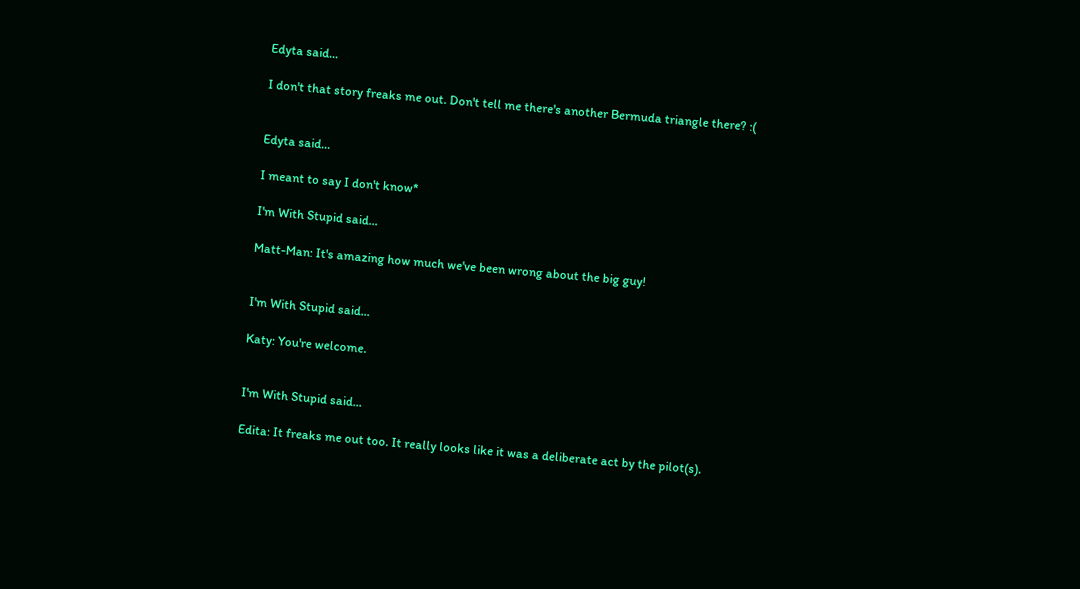Edyta said...

I don't that story freaks me out. Don't tell me there's another Bermuda triangle there? :(


Edyta said...

I meant to say I don't know*

I'm With Stupid said...

Matt-Man: It's amazing how much we've been wrong about the big guy!


I'm With Stupid said...

Katy: You're welcome.


I'm With Stupid said...

Edita: It freaks me out too. It really looks like it was a deliberate act by the pilot(s).